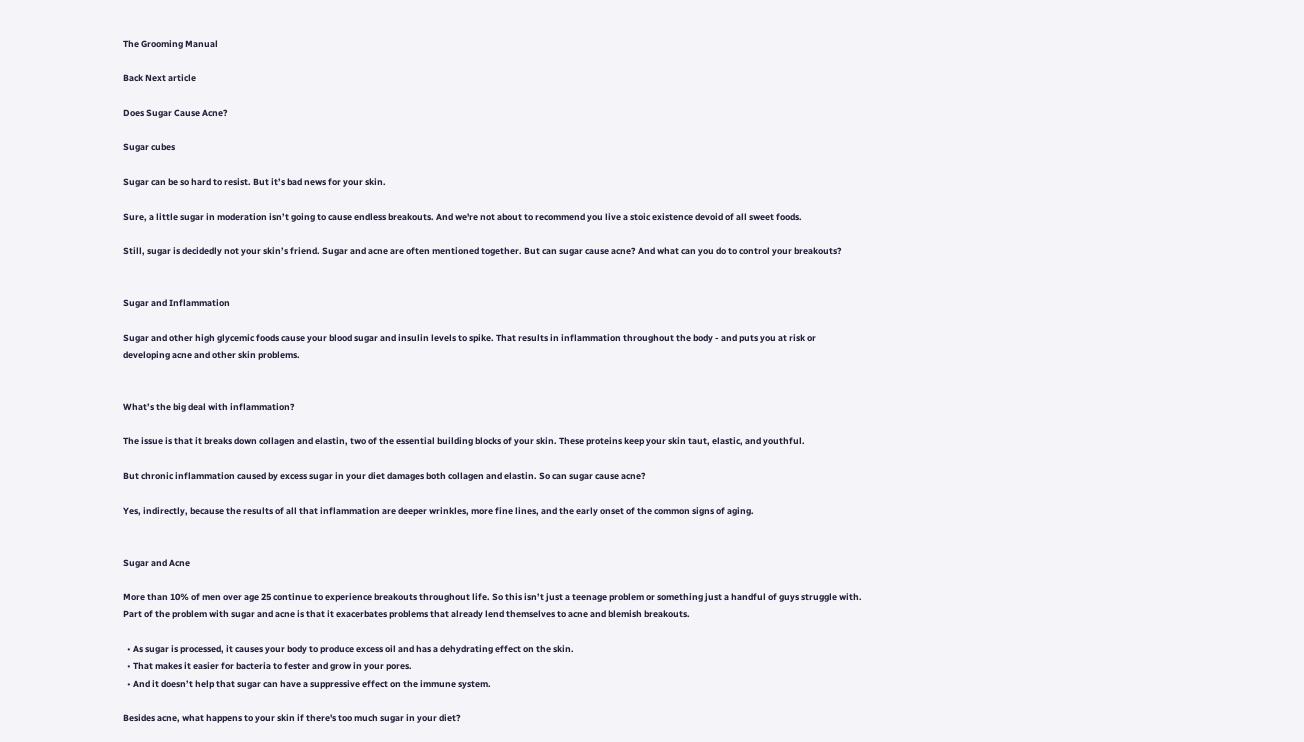The Grooming Manual

Back Next article

Does Sugar Cause Acne?

Sugar cubes

Sugar can be so hard to resist. But it’s bad news for your skin.

Sure, a little sugar in moderation isn’t going to cause endless breakouts. And we're not about to recommend you live a stoic existence devoid of all sweet foods.

Still, sugar is decidedly not your skin’s friend. Sugar and acne are often mentioned together. But can sugar cause acne? And what can you do to control your breakouts?


Sugar and Inflammation

Sugar and other high glycemic foods cause your blood sugar and insulin levels to spike. That results in inflammation throughout the body - and puts you at risk or developing acne and other skin problems.


What’s the big deal with inflammation?

The issue is that it breaks down collagen and elastin, two of the essential building blocks of your skin. These proteins keep your skin taut, elastic, and youthful.

But chronic inflammation caused by excess sugar in your diet damages both collagen and elastin. So can sugar cause acne?

Yes, indirectly, because the results of all that inflammation are deeper wrinkles, more fine lines, and the early onset of the common signs of aging.


Sugar and Acne

More than 10% of men over age 25 continue to experience breakouts throughout life. So this isn’t just a teenage problem or something just a handful of guys struggle with. Part of the problem with sugar and acne is that it exacerbates problems that already lend themselves to acne and blemish breakouts.

  • As sugar is processed, it causes your body to produce excess oil and has a dehydrating effect on the skin.
  • That makes it easier for bacteria to fester and grow in your pores.
  • And it doesn’t help that sugar can have a suppressive effect on the immune system.

Besides acne, what happens to your skin if there's too much sugar in your diet?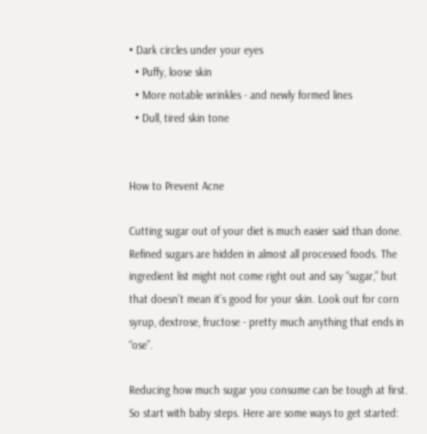• Dark circles under your eyes
  • Puffy, loose skin
  • More notable wrinkles - and newly formed lines
  • Dull, tired skin tone


How to Prevent Acne

Cutting sugar out of your diet is much easier said than done. Refined sugars are hidden in almost all processed foods. The ingredient list might not come right out and say “sugar,” but that doesn’t mean it’s good for your skin. Look out for corn syrup, dextrose, fructose - pretty much anything that ends in “ose”.

Reducing how much sugar you consume can be tough at first. So start with baby steps. Here are some ways to get started: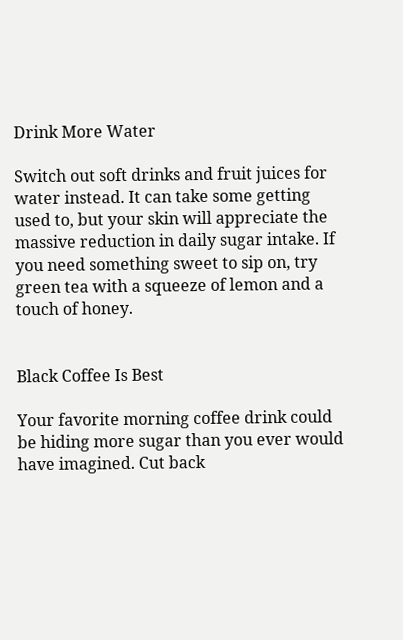Drink More Water

Switch out soft drinks and fruit juices for water instead. It can take some getting used to, but your skin will appreciate the massive reduction in daily sugar intake. If you need something sweet to sip on, try green tea with a squeeze of lemon and a touch of honey.


Black Coffee Is Best

Your favorite morning coffee drink could be hiding more sugar than you ever would have imagined. Cut back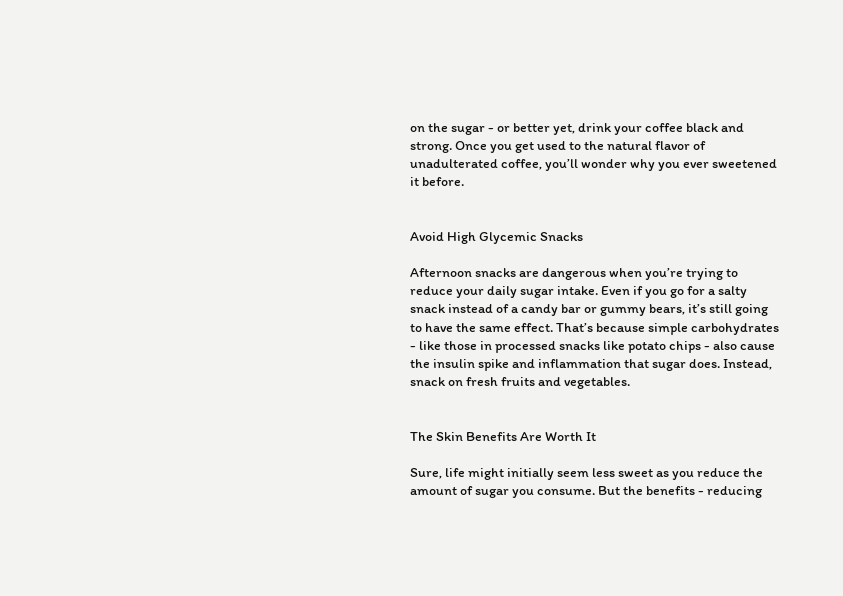on the sugar - or better yet, drink your coffee black and strong. Once you get used to the natural flavor of unadulterated coffee, you’ll wonder why you ever sweetened it before.


Avoid High Glycemic Snacks

Afternoon snacks are dangerous when you’re trying to reduce your daily sugar intake. Even if you go for a salty snack instead of a candy bar or gummy bears, it’s still going to have the same effect. That’s because simple carbohydrates - like those in processed snacks like potato chips - also cause the insulin spike and inflammation that sugar does. Instead, snack on fresh fruits and vegetables.


The Skin Benefits Are Worth It

Sure, life might initially seem less sweet as you reduce the amount of sugar you consume. But the benefits - reducing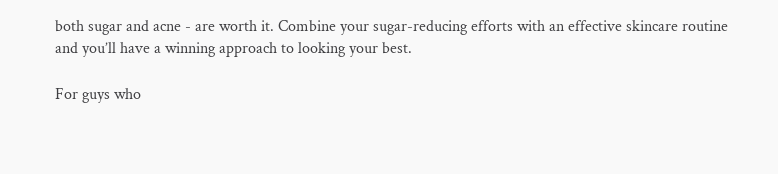both sugar and acne - are worth it. Combine your sugar-reducing efforts with an effective skincare routine and you’ll have a winning approach to looking your best.

For guys who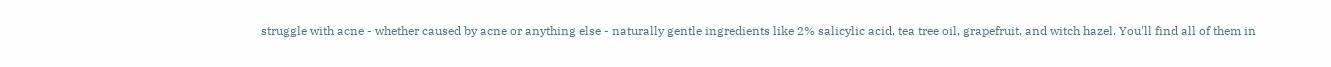struggle with acne - whether caused by acne or anything else - naturally gentle ingredients like 2% salicylic acid, tea tree oil, grapefruit, and witch hazel. You'll find all of them in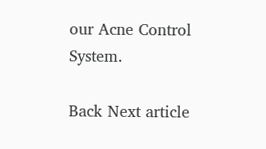our Acne Control System.

Back Next article